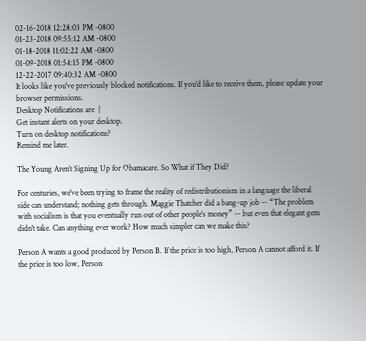02-16-2018 12:28:03 PM -0800
01-23-2018 09:55:12 AM -0800
01-18-2018 11:02:22 AM -0800
01-09-2018 01:54:15 PM -0800
12-22-2017 09:40:32 AM -0800
It looks like you've previously blocked notifications. If you'd like to receive them, please update your browser permissions.
Desktop Notifications are  |
Get instant alerts on your desktop.
Turn on desktop notifications?
Remind me later.

The Young Aren’t Signing Up for Obamacare. So What if They Did?

For centuries, we've been trying to frame the reality of redistributionism in a language the liberal side can understand; nothing gets through. Maggie Thatcher did a bang-up job -- “The problem with socialism is that you eventually run out of other people’s money” -- but even that elegant gem didn't take. Can anything ever work? How much simpler can we make this?

Person A wants a good produced by Person B. If the price is too high, Person A cannot afford it. If the price is too low, Person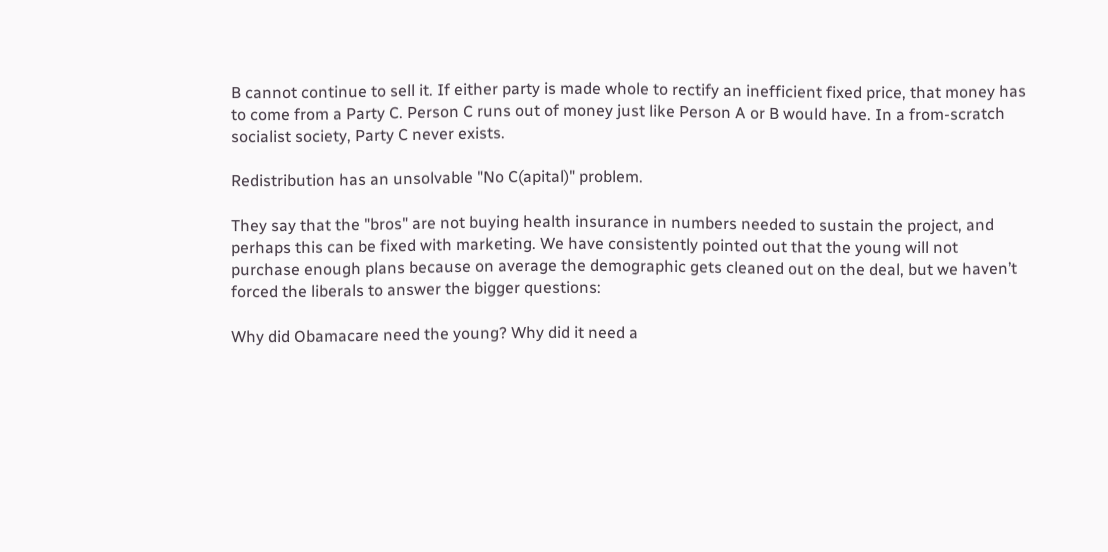B cannot continue to sell it. If either party is made whole to rectify an inefficient fixed price, that money has to come from a Party C. Person C runs out of money just like Person A or B would have. In a from-scratch socialist society, Party C never exists.

Redistribution has an unsolvable "No C(apital)" problem.

They say that the "bros" are not buying health insurance in numbers needed to sustain the project, and perhaps this can be fixed with marketing. We have consistently pointed out that the young will not purchase enough plans because on average the demographic gets cleaned out on the deal, but we haven’t forced the liberals to answer the bigger questions:

Why did Obamacare need the young? Why did it need a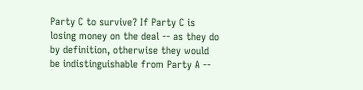Party C to survive? If Party C is losing money on the deal -- as they do by definition, otherwise they would be indistinguishable from Party A --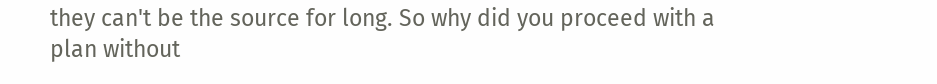they can't be the source for long. So why did you proceed with a plan without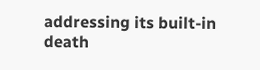addressing its built-in death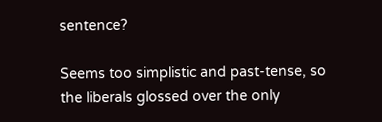sentence?

Seems too simplistic and past-tense, so the liberals glossed over the only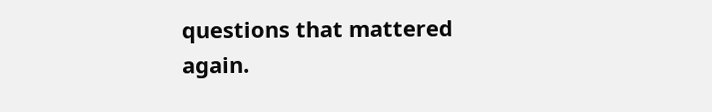questions that mattered again.